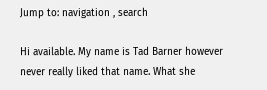Jump to: navigation , search

Hi available. My name is Tad Barner however never really liked that name. What she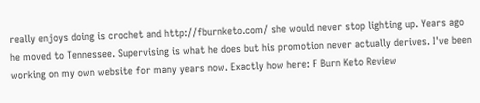really enjoys doing is crochet and http://fburnketo.com/ she would never stop lighting up. Years ago he moved to Tennessee. Supervising is what he does but his promotion never actually derives. I've been working on my own website for many years now. Exactly how here: F Burn Keto Review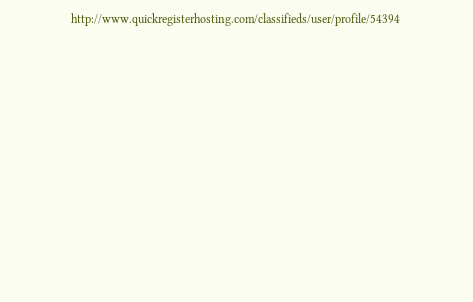http://www.quickregisterhosting.com/classifieds/user/profile/54394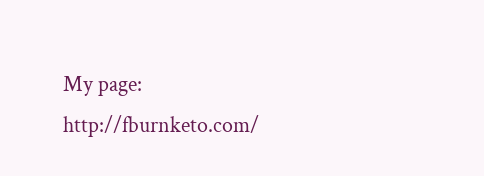My page: http://fburnketo.com/